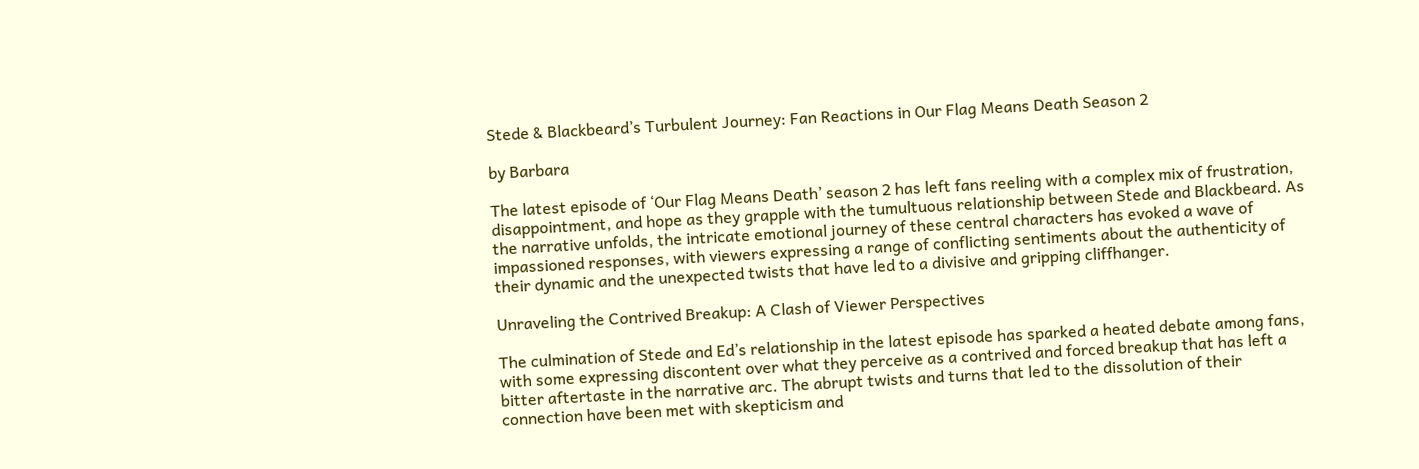Stede & Blackbeard’s Turbulent Journey: Fan Reactions in Our Flag Means Death Season 2

by Barbara

The latest episode of ‘Our Flag Means Death’ season 2 has left fans reeling with a complex mix of frustration, disappointment, and hope as they grapple with the tumultuous relationship between Stede and Blackbeard. As the narrative unfolds, the intricate emotional journey of these central characters has evoked a wave of impassioned responses, with viewers expressing a range of conflicting sentiments about the authenticity of their dynamic and the unexpected twists that have led to a divisive and gripping cliffhanger.

Unraveling the Contrived Breakup: A Clash of Viewer Perspectives

The culmination of Stede and Ed’s relationship in the latest episode has sparked a heated debate among fans, with some expressing discontent over what they perceive as a contrived and forced breakup that has left a bitter aftertaste in the narrative arc. The abrupt twists and turns that led to the dissolution of their connection have been met with skepticism and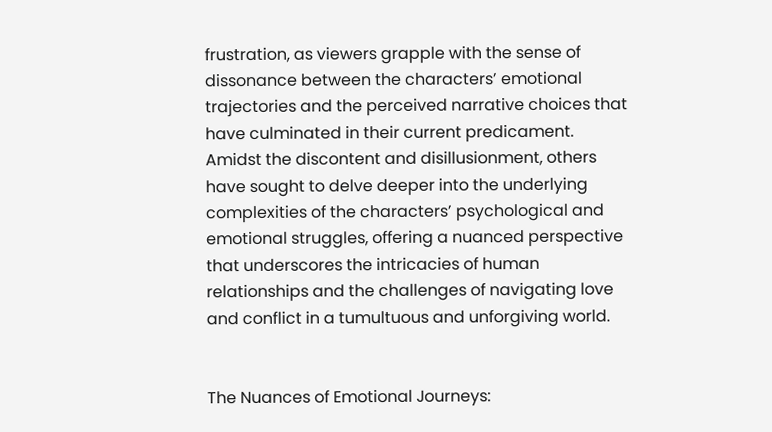frustration, as viewers grapple with the sense of dissonance between the characters’ emotional trajectories and the perceived narrative choices that have culminated in their current predicament. Amidst the discontent and disillusionment, others have sought to delve deeper into the underlying complexities of the characters’ psychological and emotional struggles, offering a nuanced perspective that underscores the intricacies of human relationships and the challenges of navigating love and conflict in a tumultuous and unforgiving world.


The Nuances of Emotional Journeys: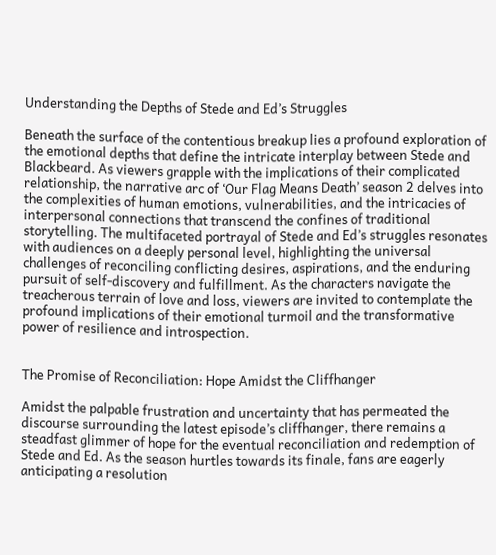Understanding the Depths of Stede and Ed’s Struggles

Beneath the surface of the contentious breakup lies a profound exploration of the emotional depths that define the intricate interplay between Stede and Blackbeard. As viewers grapple with the implications of their complicated relationship, the narrative arc of ‘Our Flag Means Death’ season 2 delves into the complexities of human emotions, vulnerabilities, and the intricacies of interpersonal connections that transcend the confines of traditional storytelling. The multifaceted portrayal of Stede and Ed’s struggles resonates with audiences on a deeply personal level, highlighting the universal challenges of reconciling conflicting desires, aspirations, and the enduring pursuit of self-discovery and fulfillment. As the characters navigate the treacherous terrain of love and loss, viewers are invited to contemplate the profound implications of their emotional turmoil and the transformative power of resilience and introspection.


The Promise of Reconciliation: Hope Amidst the Cliffhanger

Amidst the palpable frustration and uncertainty that has permeated the discourse surrounding the latest episode’s cliffhanger, there remains a steadfast glimmer of hope for the eventual reconciliation and redemption of Stede and Ed. As the season hurtles towards its finale, fans are eagerly anticipating a resolution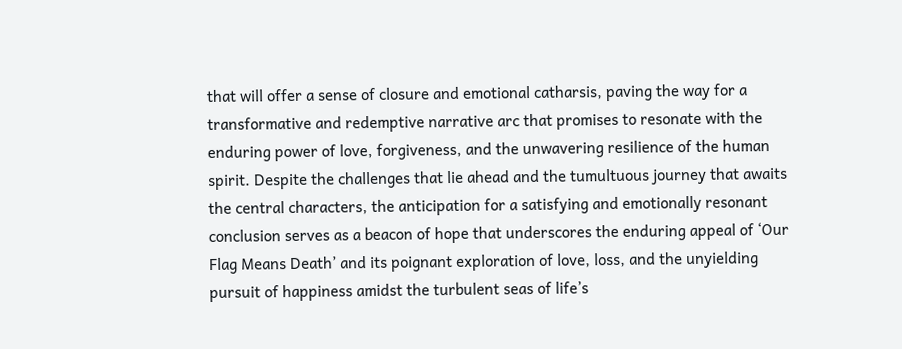that will offer a sense of closure and emotional catharsis, paving the way for a transformative and redemptive narrative arc that promises to resonate with the enduring power of love, forgiveness, and the unwavering resilience of the human spirit. Despite the challenges that lie ahead and the tumultuous journey that awaits the central characters, the anticipation for a satisfying and emotionally resonant conclusion serves as a beacon of hope that underscores the enduring appeal of ‘Our Flag Means Death’ and its poignant exploration of love, loss, and the unyielding pursuit of happiness amidst the turbulent seas of life’s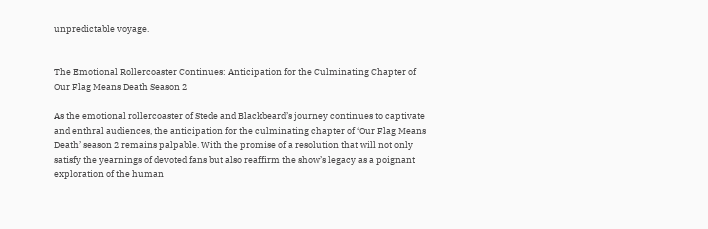unpredictable voyage.


The Emotional Rollercoaster Continues: Anticipation for the Culminating Chapter of Our Flag Means Death Season 2

As the emotional rollercoaster of Stede and Blackbeard’s journey continues to captivate and enthral audiences, the anticipation for the culminating chapter of ‘Our Flag Means Death’ season 2 remains palpable. With the promise of a resolution that will not only satisfy the yearnings of devoted fans but also reaffirm the show’s legacy as a poignant exploration of the human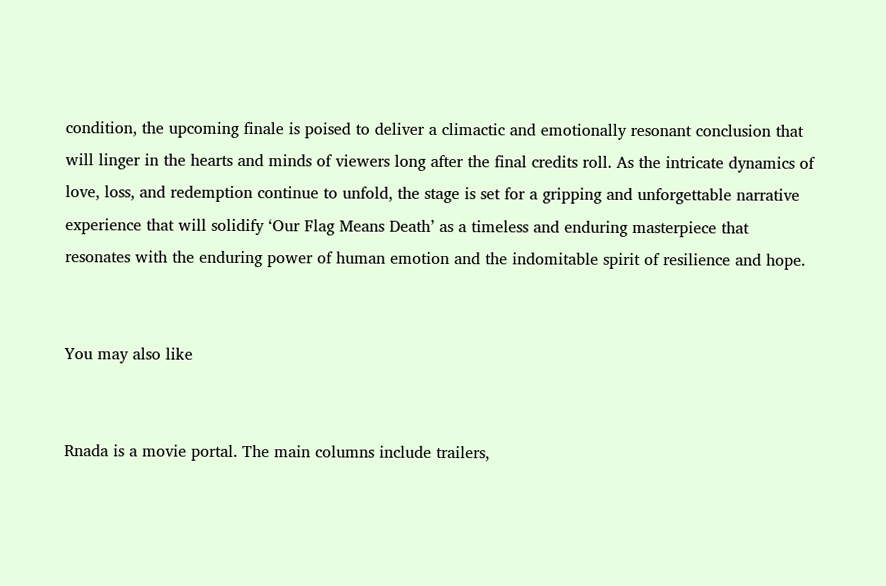condition, the upcoming finale is poised to deliver a climactic and emotionally resonant conclusion that will linger in the hearts and minds of viewers long after the final credits roll. As the intricate dynamics of love, loss, and redemption continue to unfold, the stage is set for a gripping and unforgettable narrative experience that will solidify ‘Our Flag Means Death’ as a timeless and enduring masterpiece that resonates with the enduring power of human emotion and the indomitable spirit of resilience and hope.


You may also like


Rnada is a movie portal. The main columns include trailers,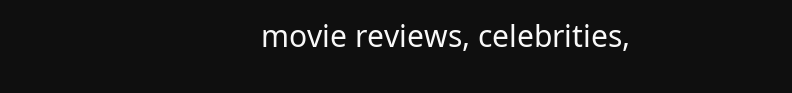movie reviews, celebrities,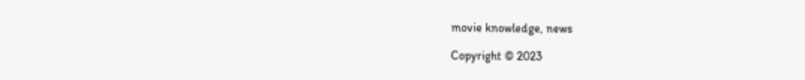movie knowledge, news

Copyright © 2023